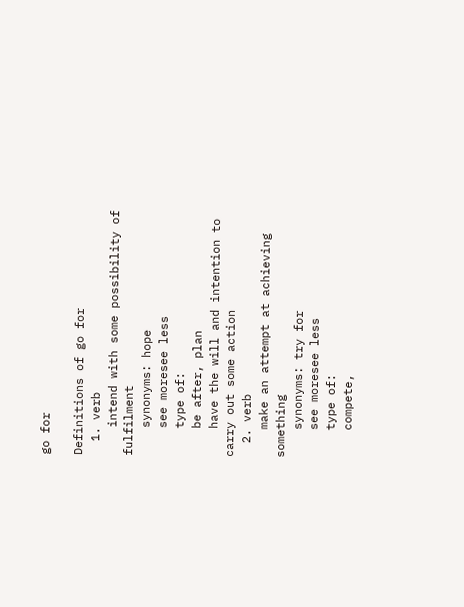go for

Definitions of go for
  1. verb
    intend with some possibility of fulfilment
    synonyms: hope
    see moresee less
    type of:
    be after, plan
    have the will and intention to carry out some action
  2. verb
    make an attempt at achieving something
    synonyms: try for
    see moresee less
    type of:
    compete,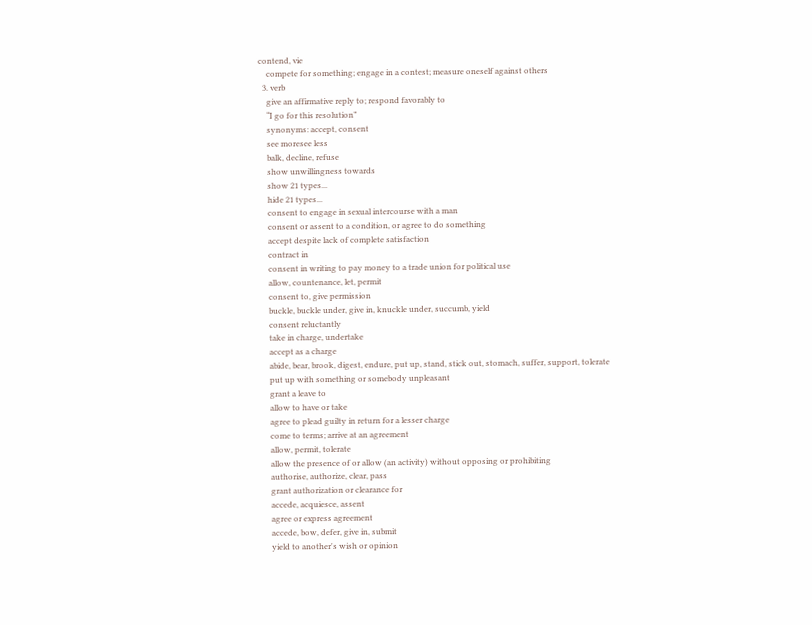contend, vie
    compete for something; engage in a contest; measure oneself against others
  3. verb
    give an affirmative reply to; respond favorably to
    “I go for this resolution”
    synonyms: accept, consent
    see moresee less
    balk, decline, refuse
    show unwillingness towards
    show 21 types...
    hide 21 types...
    consent to engage in sexual intercourse with a man
    consent or assent to a condition, or agree to do something
    accept despite lack of complete satisfaction
    contract in
    consent in writing to pay money to a trade union for political use
    allow, countenance, let, permit
    consent to, give permission
    buckle, buckle under, give in, knuckle under, succumb, yield
    consent reluctantly
    take in charge, undertake
    accept as a charge
    abide, bear, brook, digest, endure, put up, stand, stick out, stomach, suffer, support, tolerate
    put up with something or somebody unpleasant
    grant a leave to
    allow to have or take
    agree to plead guilty in return for a lesser charge
    come to terms; arrive at an agreement
    allow, permit, tolerate
    allow the presence of or allow (an activity) without opposing or prohibiting
    authorise, authorize, clear, pass
    grant authorization or clearance for
    accede, acquiesce, assent
    agree or express agreement
    accede, bow, defer, give in, submit
    yield to another's wish or opinion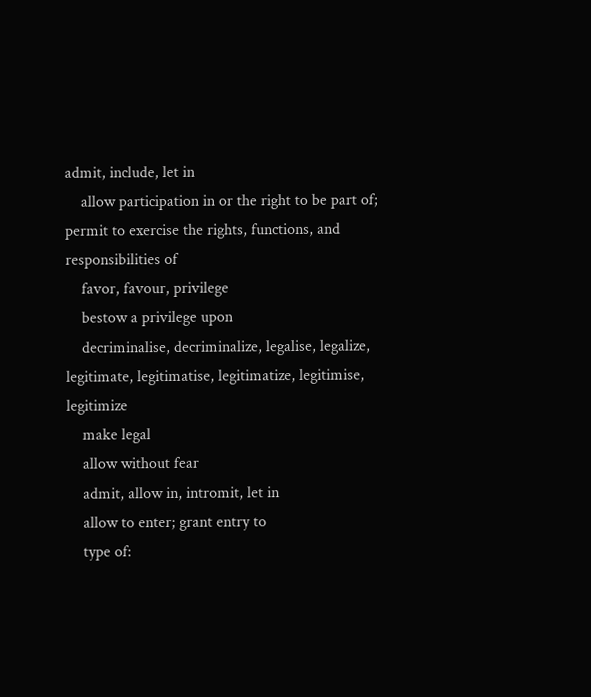admit, include, let in
    allow participation in or the right to be part of; permit to exercise the rights, functions, and responsibilities of
    favor, favour, privilege
    bestow a privilege upon
    decriminalise, decriminalize, legalise, legalize, legitimate, legitimatise, legitimatize, legitimise, legitimize
    make legal
    allow without fear
    admit, allow in, intromit, let in
    allow to enter; grant entry to
    type of: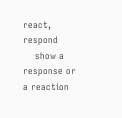react, respond
    show a response or a reaction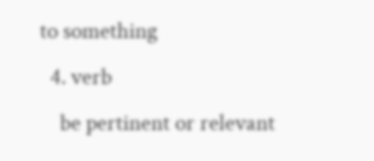to something
  4. verb
    be pertinent or relevant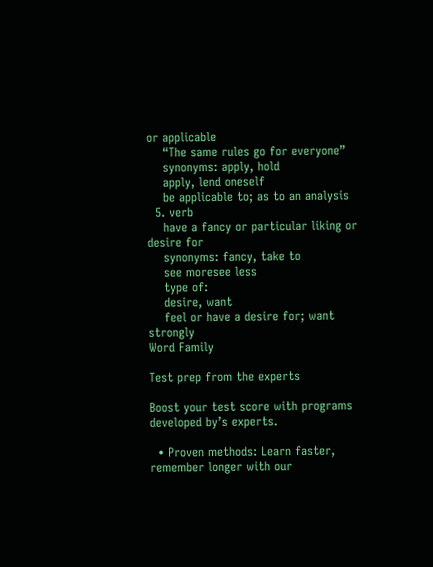or applicable
    “The same rules go for everyone”
    synonyms: apply, hold
    apply, lend oneself
    be applicable to; as to an analysis
  5. verb
    have a fancy or particular liking or desire for
    synonyms: fancy, take to
    see moresee less
    type of:
    desire, want
    feel or have a desire for; want strongly
Word Family

Test prep from the experts

Boost your test score with programs developed by’s experts.

  • Proven methods: Learn faster, remember longer with our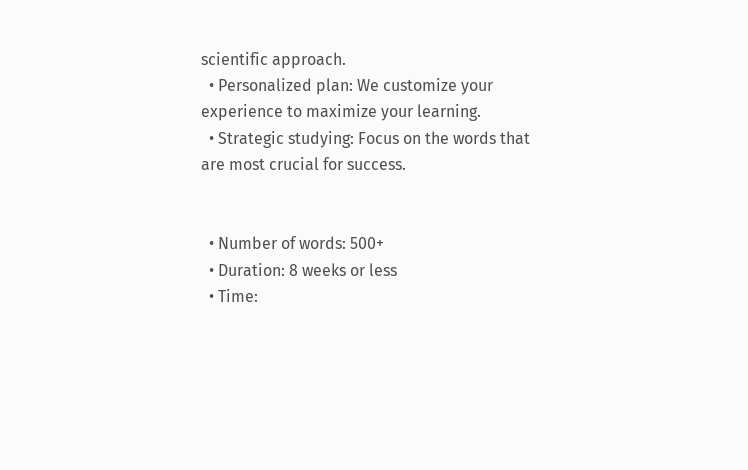scientific approach.
  • Personalized plan: We customize your experience to maximize your learning.
  • Strategic studying: Focus on the words that are most crucial for success.


  • Number of words: 500+
  • Duration: 8 weeks or less
  • Time: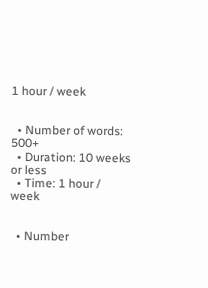1 hour / week


  • Number of words: 500+
  • Duration: 10 weeks or less
  • Time: 1 hour / week


  • Number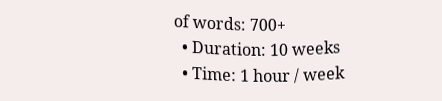of words: 700+
  • Duration: 10 weeks
  • Time: 1 hour / week